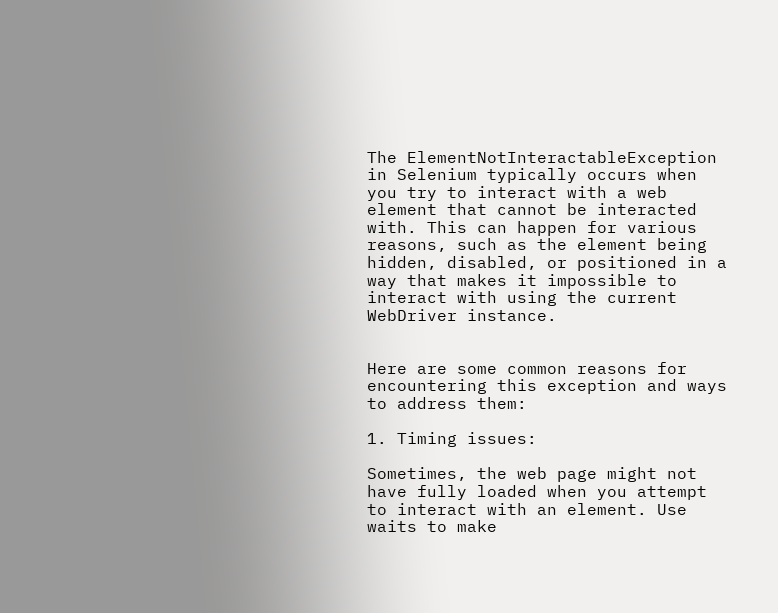The ElementNotInteractableException in Selenium typically occurs when you try to interact with a web element that cannot be interacted with. This can happen for various reasons, such as the element being hidden, disabled, or positioned in a way that makes it impossible to interact with using the current WebDriver instance.


Here are some common reasons for encountering this exception and ways to address them:

1. Timing issues:

Sometimes, the web page might not have fully loaded when you attempt to interact with an element. Use waits to make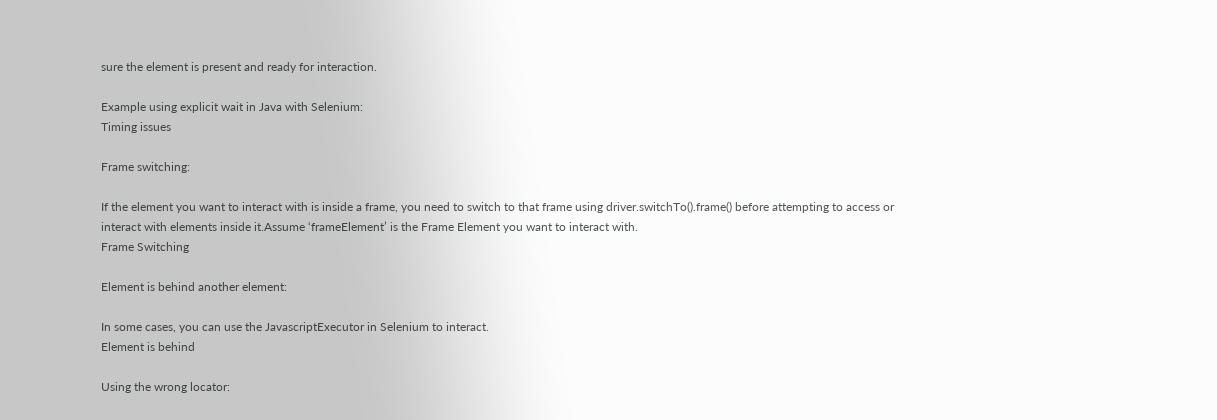sure the element is present and ready for interaction.

Example using explicit wait in Java with Selenium:
Timing issues

Frame switching:

If the element you want to interact with is inside a frame, you need to switch to that frame using driver.switchTo().frame() before attempting to access or interact with elements inside it.Assume ‘frameElement’ is the Frame Element you want to interact with.
Frame Switching

Element is behind another element:

In some cases, you can use the JavascriptExecutor in Selenium to interact.
Element is behind

Using the wrong locator: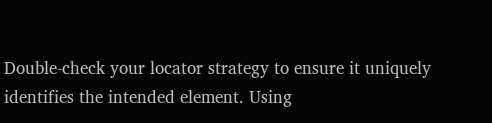Double-check your locator strategy to ensure it uniquely identifies the intended element. Using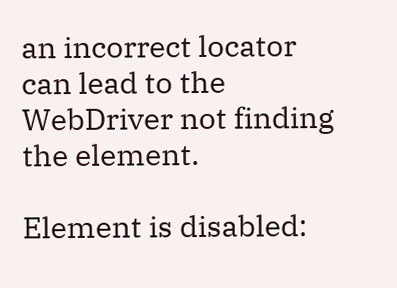an incorrect locator can lead to the WebDriver not finding the element.

Element is disabled: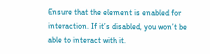Ensure that the element is enabled for interaction. If it’s disabled, you won’t be able to interact with it.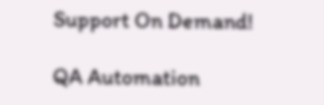Support On Demand!

QA Automation